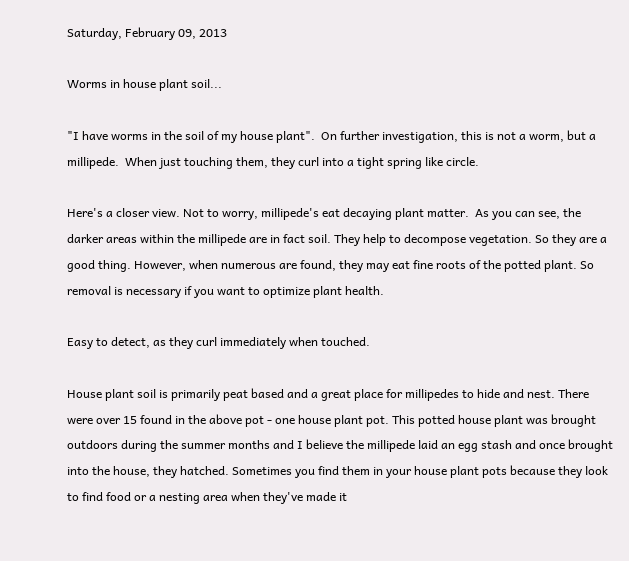Saturday, February 09, 2013

Worms in house plant soil...

"I have worms in the soil of my house plant".  On further investigation, this is not a worm, but a millipede.  When just touching them, they curl into a tight spring like circle.

Here's a closer view. Not to worry, millipede's eat decaying plant matter.  As you can see, the darker areas within the millipede are in fact soil. They help to decompose vegetation. So they are a good thing. However, when numerous are found, they may eat fine roots of the potted plant. So removal is necessary if you want to optimize plant health.

Easy to detect, as they curl immediately when touched.

House plant soil is primarily peat based and a great place for millipedes to hide and nest. There were over 15 found in the above pot - one house plant pot. This potted house plant was brought outdoors during the summer months and I believe the millipede laid an egg stash and once brought into the house, they hatched. Sometimes you find them in your house plant pots because they look to find food or a nesting area when they've made it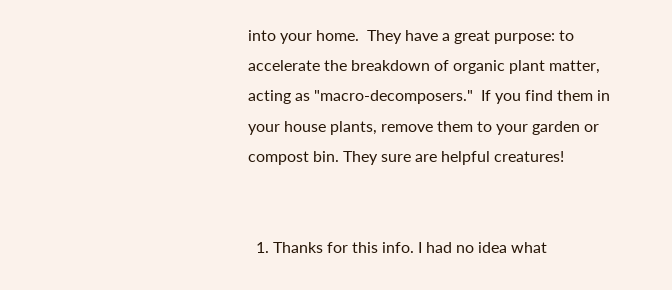into your home.  They have a great purpose: to accelerate the breakdown of organic plant matter, acting as "macro-decomposers."  If you find them in your house plants, remove them to your garden or compost bin. They sure are helpful creatures!


  1. Thanks for this info. I had no idea what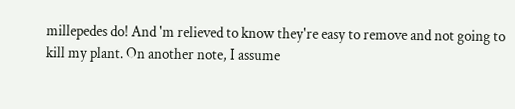millepedes do! And 'm relieved to know they're easy to remove and not going to kill my plant. On another note, I assume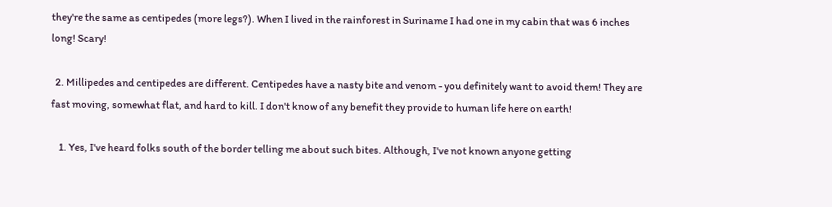they're the same as centipedes (more legs?). When I lived in the rainforest in Suriname I had one in my cabin that was 6 inches long! Scary!

  2. Millipedes and centipedes are different. Centipedes have a nasty bite and venom - you definitely want to avoid them! They are fast moving, somewhat flat, and hard to kill. I don't know of any benefit they provide to human life here on earth!

    1. Yes, I've heard folks south of the border telling me about such bites. Although, I've not known anyone getting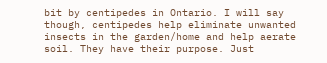bit by centipedes in Ontario. I will say though, centipedes help eliminate unwanted insects in the garden/home and help aerate soil. They have their purpose. Just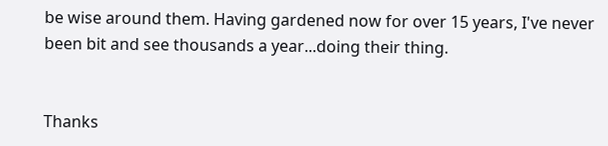be wise around them. Having gardened now for over 15 years, I've never been bit and see thousands a year...doing their thing.


Thanks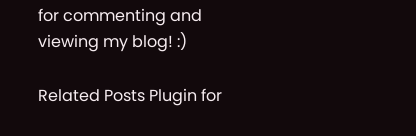for commenting and viewing my blog! :)

Related Posts Plugin for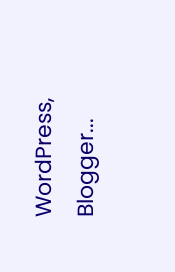WordPress, Blogger...